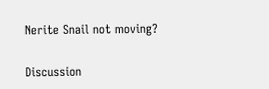Nerite Snail not moving?

Discussion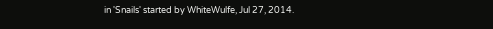in 'Snails' started by WhiteWulfe, Jul 27, 2014.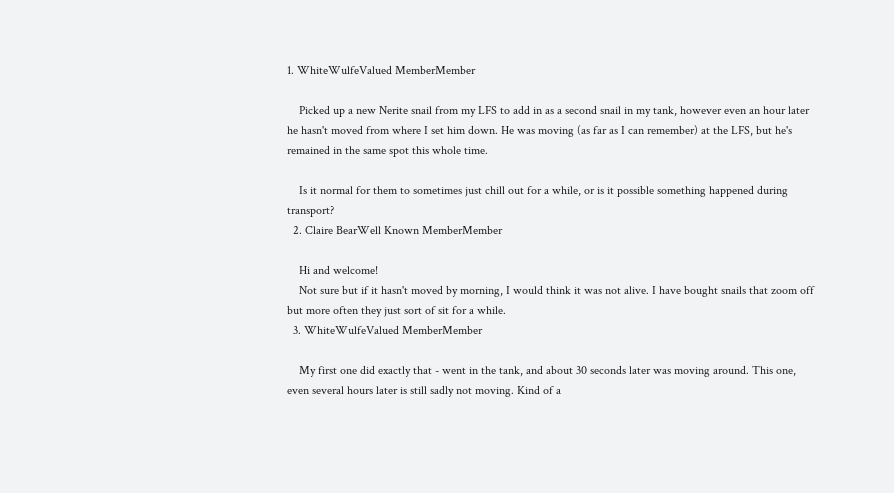1. WhiteWulfeValued MemberMember

    Picked up a new Nerite snail from my LFS to add in as a second snail in my tank, however even an hour later he hasn't moved from where I set him down. He was moving (as far as I can remember) at the LFS, but he's remained in the same spot this whole time.

    Is it normal for them to sometimes just chill out for a while, or is it possible something happened during transport?
  2. Claire BearWell Known MemberMember

    Hi and welcome!
    Not sure but if it hasn't moved by morning, I would think it was not alive. I have bought snails that zoom off but more often they just sort of sit for a while.
  3. WhiteWulfeValued MemberMember

    My first one did exactly that - went in the tank, and about 30 seconds later was moving around. This one, even several hours later is still sadly not moving. Kind of a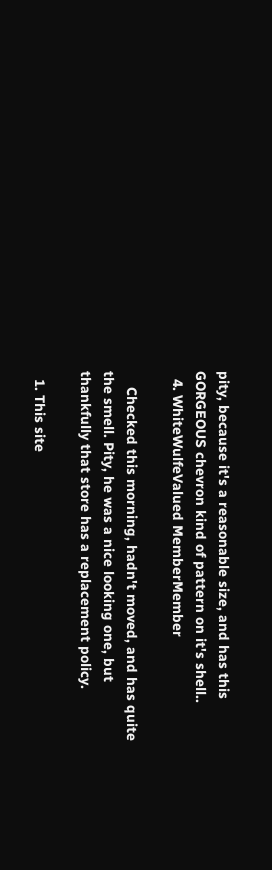pity, because it's a reasonable size, and has this GORGEOUS chevron kind of pattern on it's shell..
  4. WhiteWulfeValued MemberMember

    Checked this morning, hadn't moved, and has quite the smell. Pity, he was a nice looking one, but thankfully that store has a replacement policy.

  1. This site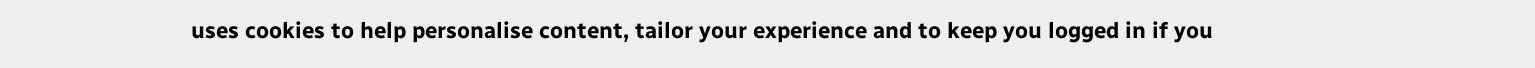uses cookies to help personalise content, tailor your experience and to keep you logged in if you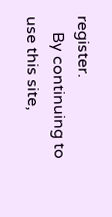register.
    By continuing to use this site,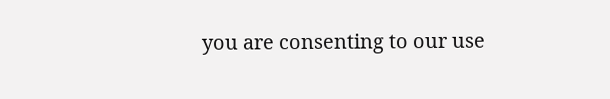you are consenting to our use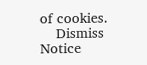of cookies.
    Dismiss Notice